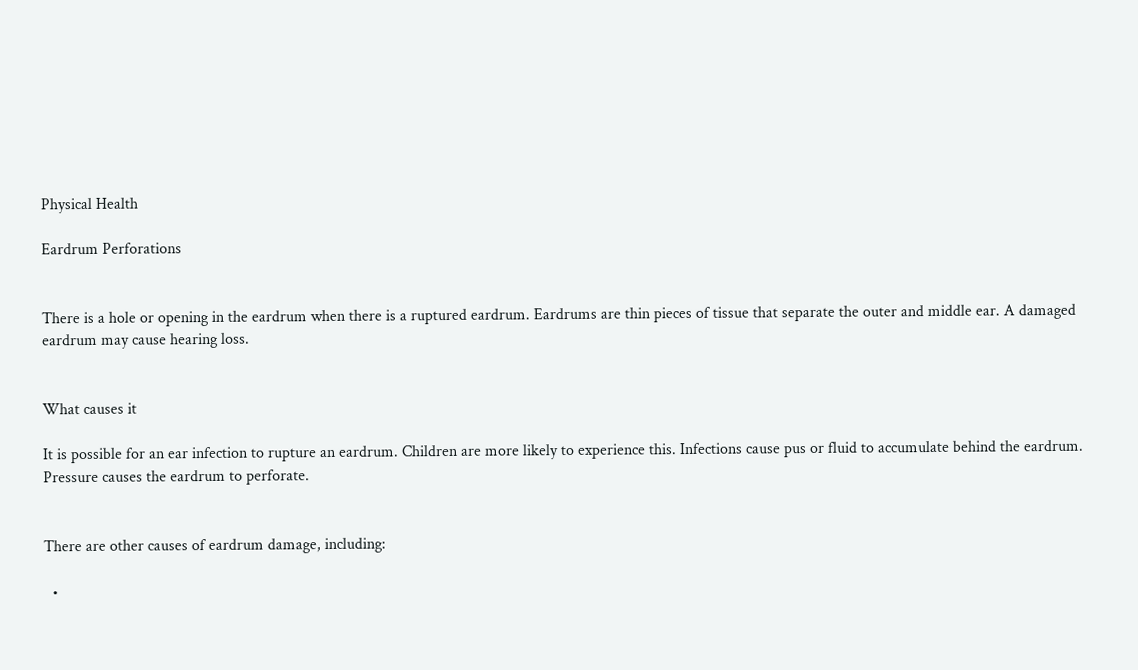Physical Health

Eardrum Perforations


There is a hole or opening in the eardrum when there is a ruptured eardrum. Eardrums are thin pieces of tissue that separate the outer and middle ear. A damaged eardrum may cause hearing loss.


What causes it

It is possible for an ear infection to rupture an eardrum. Children are more likely to experience this. Infections cause pus or fluid to accumulate behind the eardrum. Pressure causes the eardrum to perforate.


There are other causes of eardrum damage, including:

  •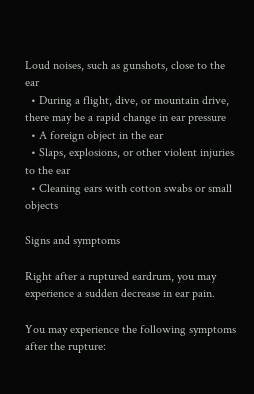Loud noises, such as gunshots, close to the ear
  • During a flight, dive, or mountain drive, there may be a rapid change in ear pressure
  • A foreign object in the ear
  • Slaps, explosions, or other violent injuries to the ear
  • Cleaning ears with cotton swabs or small objects

Signs and symptoms

Right after a ruptured eardrum, you may experience a sudden decrease in ear pain.

You may experience the following symptoms after the rupture: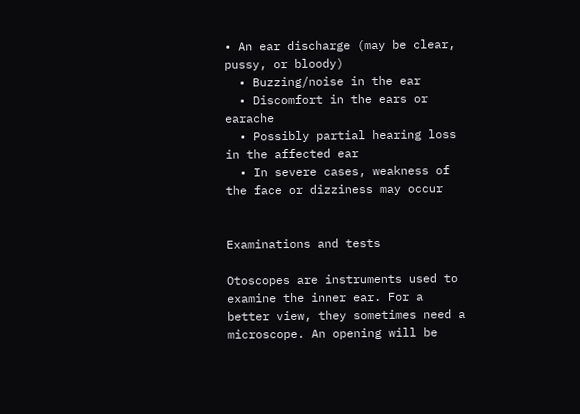• An ear discharge (may be clear, pussy, or bloody)
  • Buzzing/noise in the ear
  • Discomfort in the ears or earache
  • Possibly partial hearing loss in the affected ear
  • In severe cases, weakness of the face or dizziness may occur


Examinations and tests

Otoscopes are instruments used to examine the inner ear. For a better view, they sometimes need a microscope. An opening will be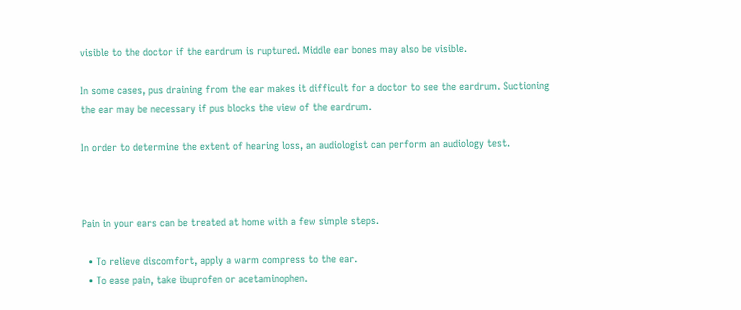visible to the doctor if the eardrum is ruptured. Middle ear bones may also be visible.

In some cases, pus draining from the ear makes it difficult for a doctor to see the eardrum. Suctioning the ear may be necessary if pus blocks the view of the eardrum.

In order to determine the extent of hearing loss, an audiologist can perform an audiology test.



Pain in your ears can be treated at home with a few simple steps.

  • To relieve discomfort, apply a warm compress to the ear.
  • To ease pain, take ibuprofen or acetaminophen.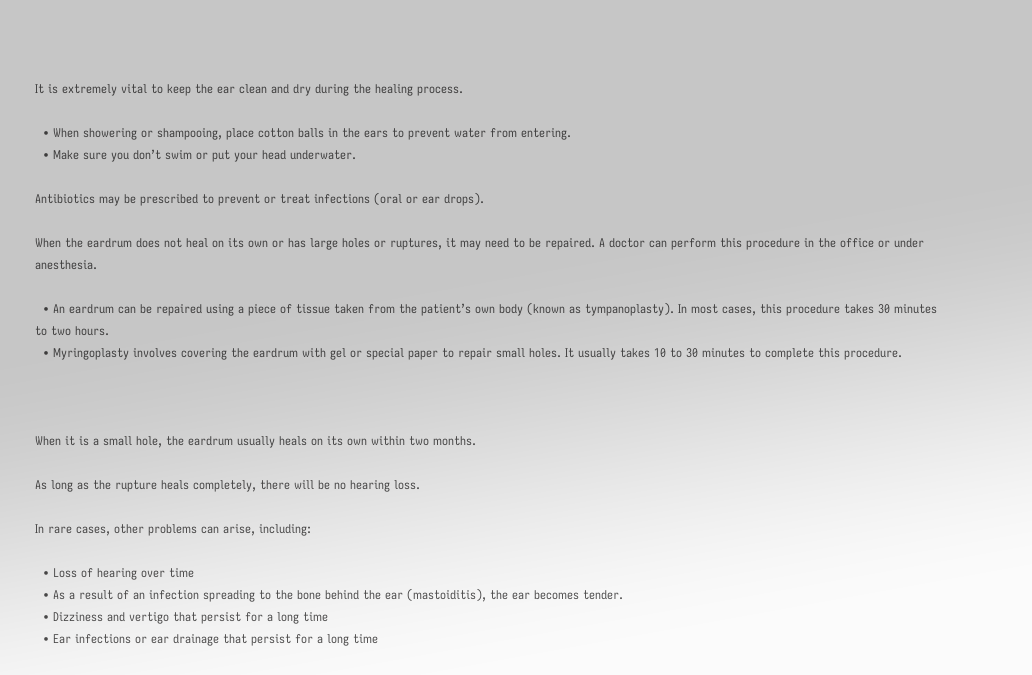It is extremely vital to keep the ear clean and dry during the healing process.

  • When showering or shampooing, place cotton balls in the ears to prevent water from entering.
  • Make sure you don’t swim or put your head underwater.

Antibiotics may be prescribed to prevent or treat infections (oral or ear drops).

When the eardrum does not heal on its own or has large holes or ruptures, it may need to be repaired. A doctor can perform this procedure in the office or under anesthesia.

  • An eardrum can be repaired using a piece of tissue taken from the patient’s own body (known as tympanoplasty). In most cases, this procedure takes 30 minutes to two hours.
  • Myringoplasty involves covering the eardrum with gel or special paper to repair small holes. It usually takes 10 to 30 minutes to complete this procedure.



When it is a small hole, the eardrum usually heals on its own within two months.

As long as the rupture heals completely, there will be no hearing loss.

In rare cases, other problems can arise, including:

  • Loss of hearing over time
  • As a result of an infection spreading to the bone behind the ear (mastoiditis), the ear becomes tender.
  • Dizziness and vertigo that persist for a long time
  • Ear infections or ear drainage that persist for a long time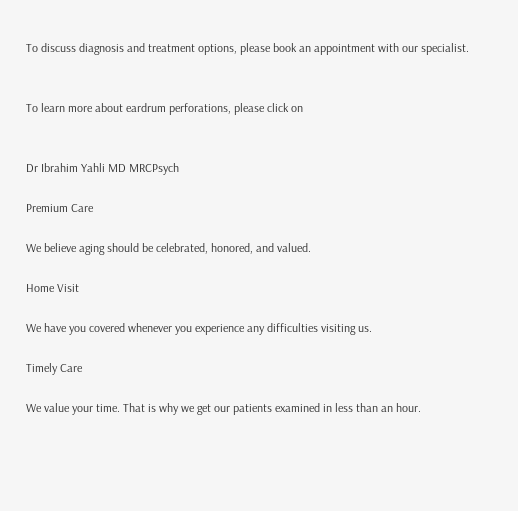To discuss diagnosis and treatment options, please book an appointment with our specialist.


To learn more about eardrum perforations, please click on


Dr Ibrahim Yahli MD MRCPsych

Premium Care

We believe aging should be celebrated, honored, and valued.

Home Visit

We have you covered whenever you experience any difficulties visiting us.

Timely Care

We value your time. That is why we get our patients examined in less than an hour.